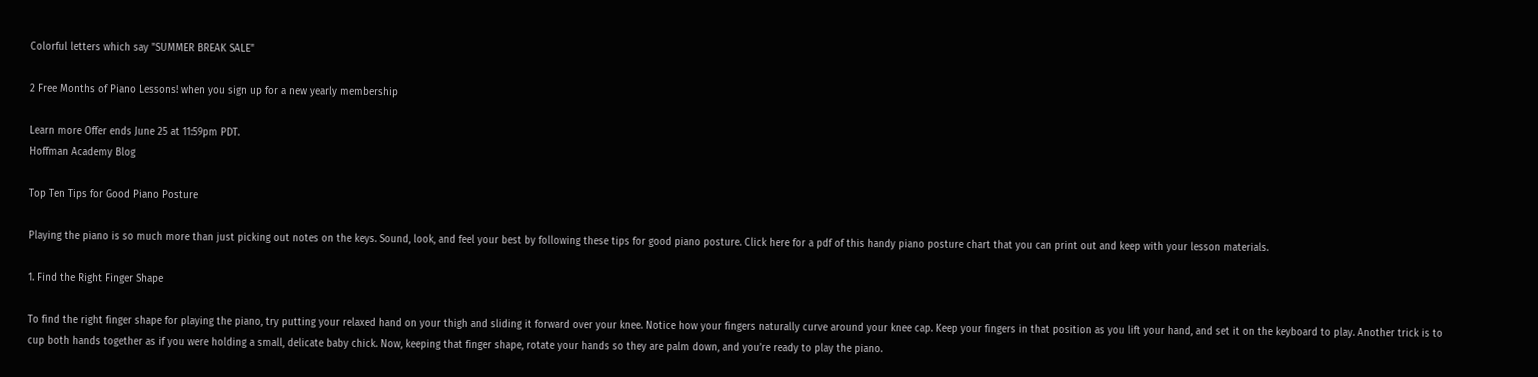Colorful letters which say "SUMMER BREAK SALE"

2 Free Months of Piano Lessons! when you sign up for a new yearly membership

Learn more Offer ends June 25 at 11:59pm PDT.
Hoffman Academy Blog

Top Ten Tips for Good Piano Posture

Playing the piano is so much more than just picking out notes on the keys. Sound, look, and feel your best by following these tips for good piano posture. Click here for a pdf of this handy piano posture chart that you can print out and keep with your lesson materials.

1. Find the Right Finger Shape

To find the right finger shape for playing the piano, try putting your relaxed hand on your thigh and sliding it forward over your knee. Notice how your fingers naturally curve around your knee cap. Keep your fingers in that position as you lift your hand, and set it on the keyboard to play. Another trick is to cup both hands together as if you were holding a small, delicate baby chick. Now, keeping that finger shape, rotate your hands so they are palm down, and you’re ready to play the piano.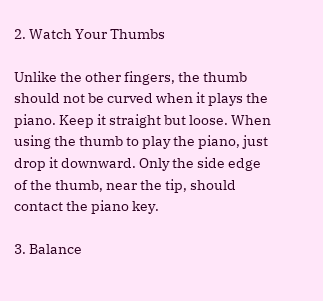2. Watch Your Thumbs

Unlike the other fingers, the thumb should not be curved when it plays the piano. Keep it straight but loose. When using the thumb to play the piano, just drop it downward. Only the side edge of the thumb, near the tip, should contact the piano key.

3. Balance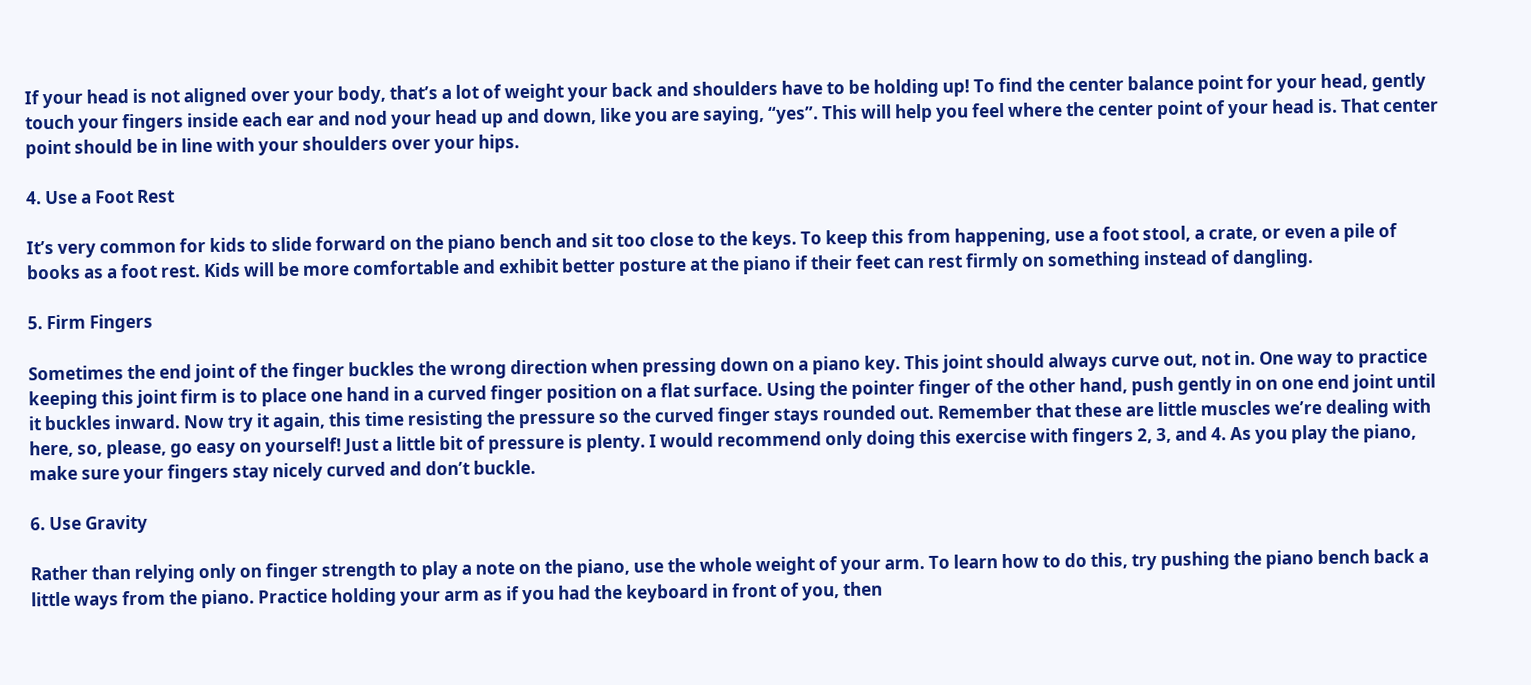If your head is not aligned over your body, that’s a lot of weight your back and shoulders have to be holding up! To find the center balance point for your head, gently touch your fingers inside each ear and nod your head up and down, like you are saying, “yes”. This will help you feel where the center point of your head is. That center point should be in line with your shoulders over your hips.

4. Use a Foot Rest

It’s very common for kids to slide forward on the piano bench and sit too close to the keys. To keep this from happening, use a foot stool, a crate, or even a pile of books as a foot rest. Kids will be more comfortable and exhibit better posture at the piano if their feet can rest firmly on something instead of dangling.

5. Firm Fingers

Sometimes the end joint of the finger buckles the wrong direction when pressing down on a piano key. This joint should always curve out, not in. One way to practice keeping this joint firm is to place one hand in a curved finger position on a flat surface. Using the pointer finger of the other hand, push gently in on one end joint until it buckles inward. Now try it again, this time resisting the pressure so the curved finger stays rounded out. Remember that these are little muscles we’re dealing with here, so, please, go easy on yourself! Just a little bit of pressure is plenty. I would recommend only doing this exercise with fingers 2, 3, and 4. As you play the piano, make sure your fingers stay nicely curved and don’t buckle.

6. Use Gravity

Rather than relying only on finger strength to play a note on the piano, use the whole weight of your arm. To learn how to do this, try pushing the piano bench back a little ways from the piano. Practice holding your arm as if you had the keyboard in front of you, then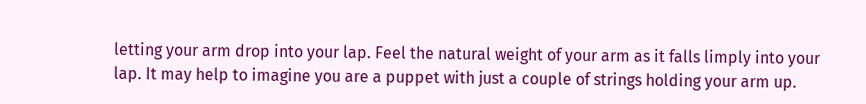letting your arm drop into your lap. Feel the natural weight of your arm as it falls limply into your lap. It may help to imagine you are a puppet with just a couple of strings holding your arm up.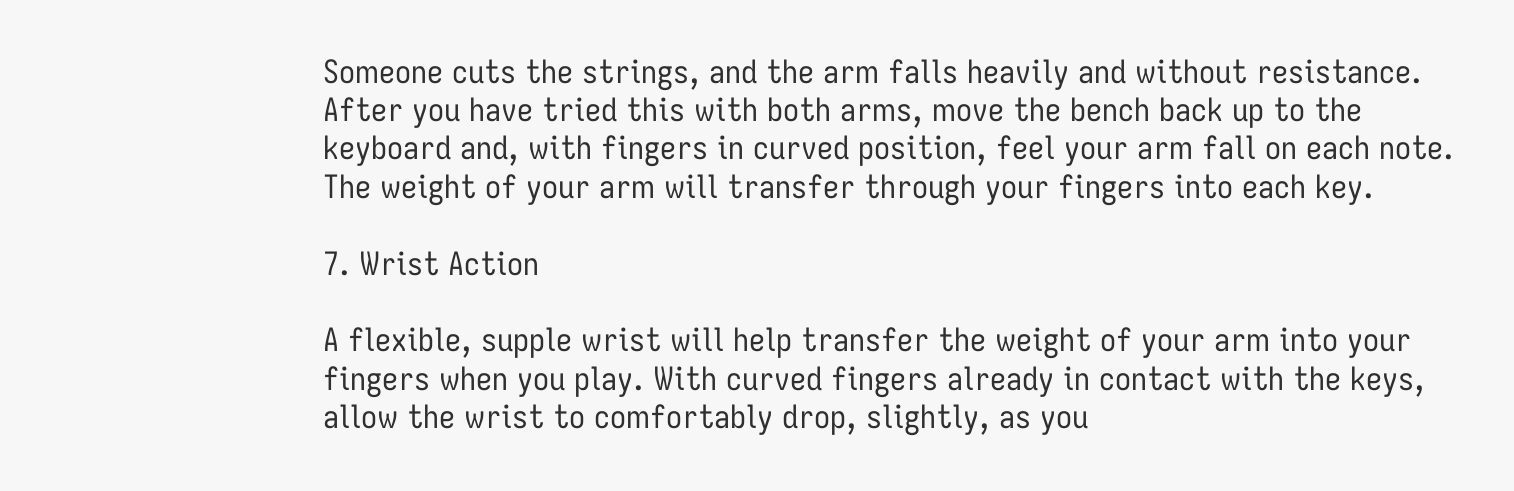Someone cuts the strings, and the arm falls heavily and without resistance. After you have tried this with both arms, move the bench back up to the keyboard and, with fingers in curved position, feel your arm fall on each note. The weight of your arm will transfer through your fingers into each key.

7. Wrist Action

A flexible, supple wrist will help transfer the weight of your arm into your fingers when you play. With curved fingers already in contact with the keys, allow the wrist to comfortably drop, slightly, as you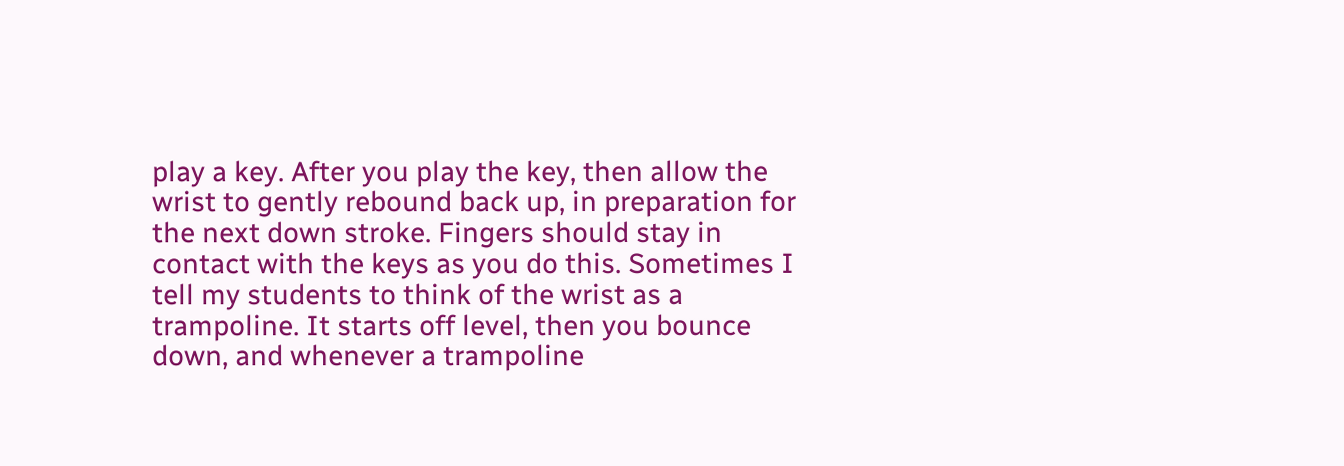play a key. After you play the key, then allow the wrist to gently rebound back up, in preparation for the next down stroke. Fingers should stay in contact with the keys as you do this. Sometimes I tell my students to think of the wrist as a trampoline. It starts off level, then you bounce down, and whenever a trampoline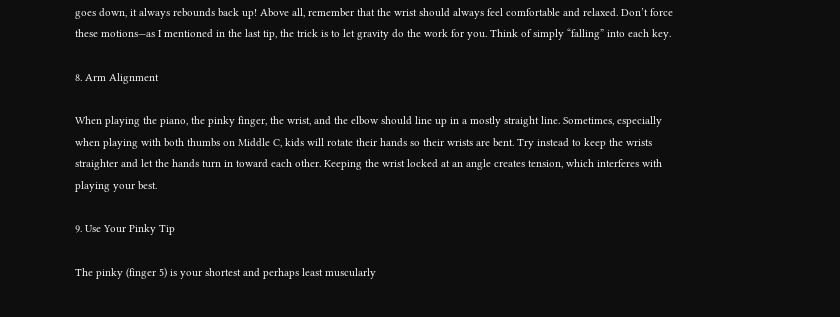goes down, it always rebounds back up! Above all, remember that the wrist should always feel comfortable and relaxed. Don’t force these motions—as I mentioned in the last tip, the trick is to let gravity do the work for you. Think of simply “falling” into each key.

8. Arm Alignment

When playing the piano, the pinky finger, the wrist, and the elbow should line up in a mostly straight line. Sometimes, especially when playing with both thumbs on Middle C, kids will rotate their hands so their wrists are bent. Try instead to keep the wrists straighter and let the hands turn in toward each other. Keeping the wrist locked at an angle creates tension, which interferes with playing your best.

9. Use Your Pinky Tip

The pinky (finger 5) is your shortest and perhaps least muscularly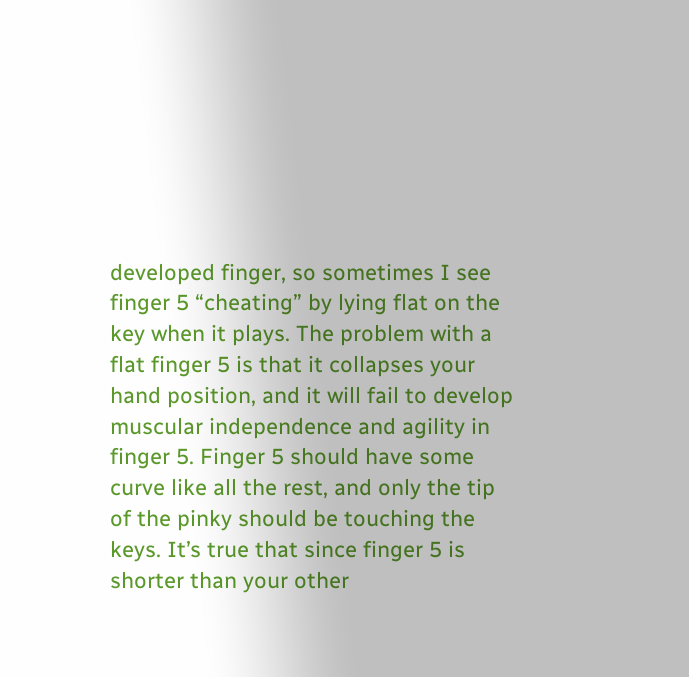developed finger, so sometimes I see finger 5 “cheating” by lying flat on the key when it plays. The problem with a flat finger 5 is that it collapses your hand position, and it will fail to develop muscular independence and agility in finger 5. Finger 5 should have some curve like all the rest, and only the tip of the pinky should be touching the keys. It’s true that since finger 5 is shorter than your other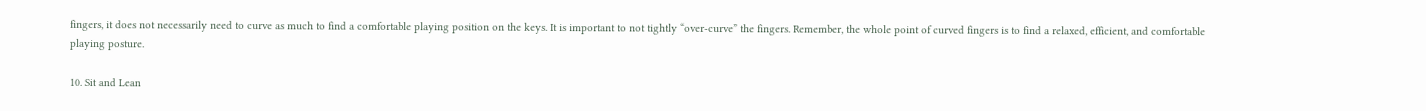fingers, it does not necessarily need to curve as much to find a comfortable playing position on the keys. It is important to not tightly “over-curve” the fingers. Remember, the whole point of curved fingers is to find a relaxed, efficient, and comfortable playing posture.

10. Sit and Lean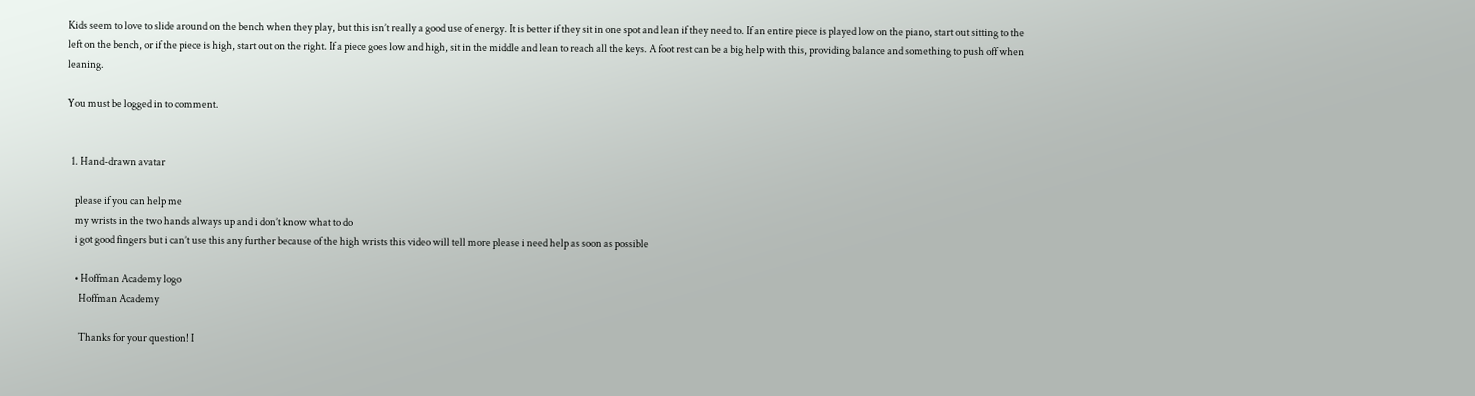Kids seem to love to slide around on the bench when they play, but this isn’t really a good use of energy. It is better if they sit in one spot and lean if they need to. If an entire piece is played low on the piano, start out sitting to the left on the bench, or if the piece is high, start out on the right. If a piece goes low and high, sit in the middle and lean to reach all the keys. A foot rest can be a big help with this, providing balance and something to push off when leaning.

You must be logged in to comment.


  1. Hand-drawn avatar

    please if you can help me
    my wrists in the two hands always up and i don’t know what to do
    i got good fingers but i can’t use this any further because of the high wrists this video will tell more please i need help as soon as possible

    • Hoffman Academy logo
      Hoffman Academy

      Thanks for your question! I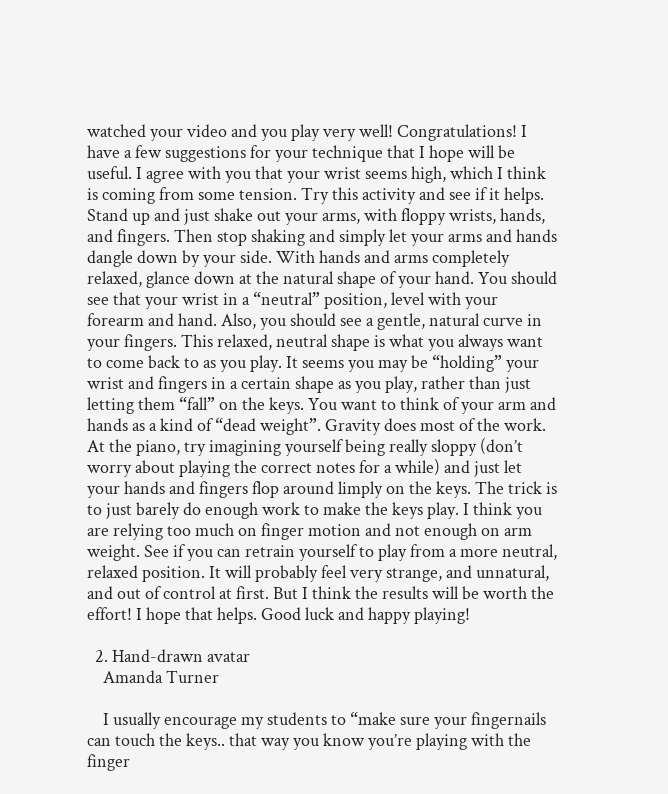watched your video and you play very well! Congratulations! I have a few suggestions for your technique that I hope will be useful. I agree with you that your wrist seems high, which I think is coming from some tension. Try this activity and see if it helps. Stand up and just shake out your arms, with floppy wrists, hands, and fingers. Then stop shaking and simply let your arms and hands dangle down by your side. With hands and arms completely relaxed, glance down at the natural shape of your hand. You should see that your wrist in a “neutral” position, level with your forearm and hand. Also, you should see a gentle, natural curve in your fingers. This relaxed, neutral shape is what you always want to come back to as you play. It seems you may be “holding” your wrist and fingers in a certain shape as you play, rather than just letting them “fall” on the keys. You want to think of your arm and hands as a kind of “dead weight”. Gravity does most of the work. At the piano, try imagining yourself being really sloppy (don’t worry about playing the correct notes for a while) and just let your hands and fingers flop around limply on the keys. The trick is to just barely do enough work to make the keys play. I think you are relying too much on finger motion and not enough on arm weight. See if you can retrain yourself to play from a more neutral, relaxed position. It will probably feel very strange, and unnatural, and out of control at first. But I think the results will be worth the effort! I hope that helps. Good luck and happy playing!

  2. Hand-drawn avatar
    Amanda Turner

    I usually encourage my students to “make sure your fingernails can touch the keys.. that way you know you’re playing with the finger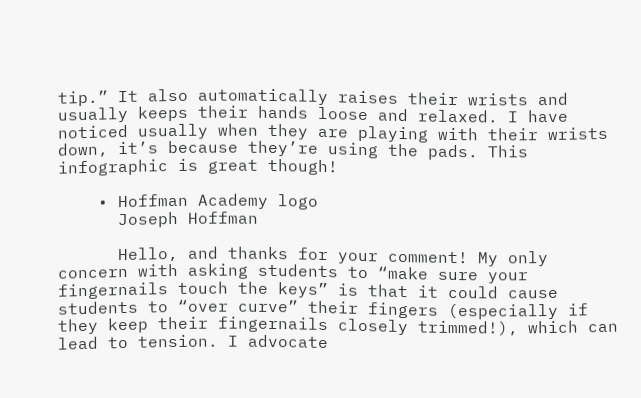tip.” It also automatically raises their wrists and usually keeps their hands loose and relaxed. I have noticed usually when they are playing with their wrists down, it’s because they’re using the pads. This infographic is great though!

    • Hoffman Academy logo
      Joseph Hoffman

      Hello, and thanks for your comment! My only concern with asking students to “make sure your fingernails touch the keys” is that it could cause students to “over curve” their fingers (especially if they keep their fingernails closely trimmed!), which can lead to tension. I advocate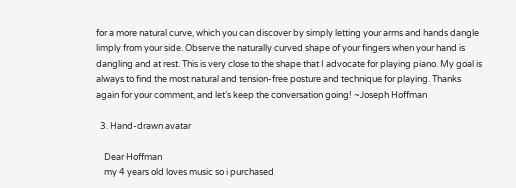for a more natural curve, which you can discover by simply letting your arms and hands dangle limply from your side. Observe the naturally curved shape of your fingers when your hand is dangling and at rest. This is very close to the shape that I advocate for playing piano. My goal is always to find the most natural and tension-free posture and technique for playing. Thanks again for your comment, and let’s keep the conversation going! ~Joseph Hoffman

  3. Hand-drawn avatar

    Dear Hoffman
    my 4 years old loves music so i purchased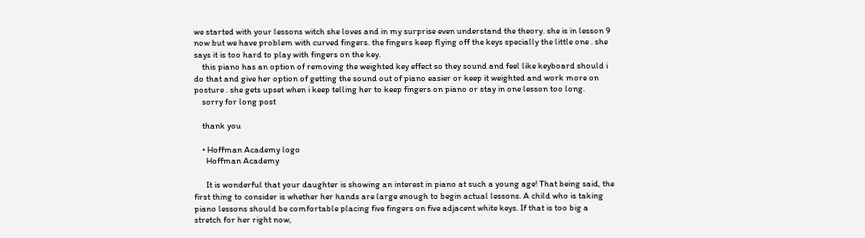we started with your lessons witch she loves and in my surprise even understand the theory. she is in lesson 9 now but we have problem with curved fingers. the fingers keep flying off the keys specially the little one . she says it is too hard to play with fingers on the key.
    this piano has an option of removing the weighted key effect so they sound and feel like keyboard should i do that and give her option of getting the sound out of piano easier or keep it weighted and work more on posture . she gets upset when i keep telling her to keep fingers on piano or stay in one lesson too long.
    sorry for long post

    thank you

    • Hoffman Academy logo
      Hoffman Academy

      It is wonderful that your daughter is showing an interest in piano at such a young age! That being said, the first thing to consider is whether her hands are large enough to begin actual lessons. A child who is taking piano lessons should be comfortable placing five fingers on five adjacent white keys. If that is too big a stretch for her right now,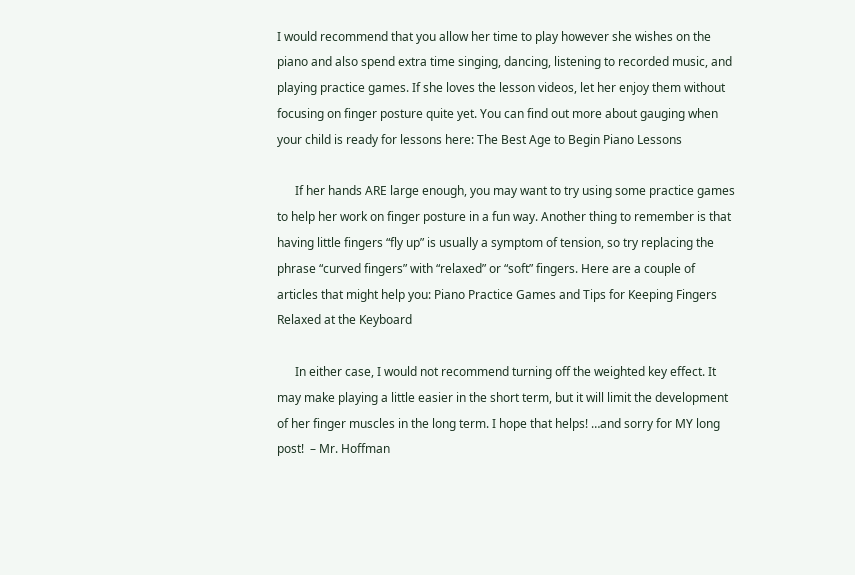I would recommend that you allow her time to play however she wishes on the piano and also spend extra time singing, dancing, listening to recorded music, and playing practice games. If she loves the lesson videos, let her enjoy them without focusing on finger posture quite yet. You can find out more about gauging when your child is ready for lessons here: The Best Age to Begin Piano Lessons

      If her hands ARE large enough, you may want to try using some practice games to help her work on finger posture in a fun way. Another thing to remember is that having little fingers “fly up” is usually a symptom of tension, so try replacing the phrase “curved fingers” with “relaxed” or “soft” fingers. Here are a couple of articles that might help you: Piano Practice Games and Tips for Keeping Fingers Relaxed at the Keyboard

      In either case, I would not recommend turning off the weighted key effect. It may make playing a little easier in the short term, but it will limit the development of her finger muscles in the long term. I hope that helps! …and sorry for MY long post!  – Mr. Hoffman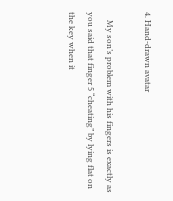4. Hand-drawn avatar

    My son’s problem with his fingers is exactly as you said that finger 5 “cheating” by lying flat on the key when it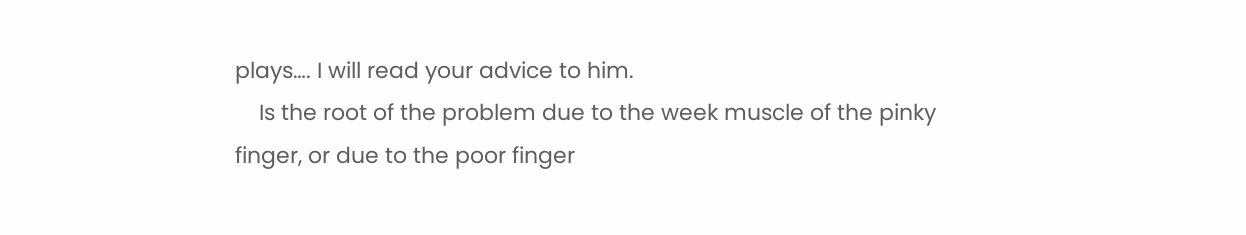plays…. I will read your advice to him.
    Is the root of the problem due to the week muscle of the pinky finger, or due to the poor finger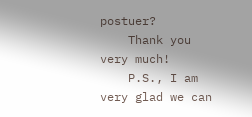postuer?
    Thank you very much!
    P.S., I am very glad we can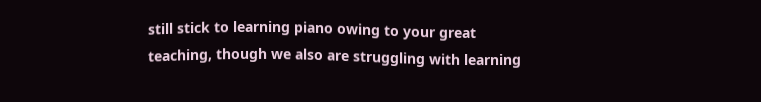still stick to learning piano owing to your great teaching, though we also are struggling with learning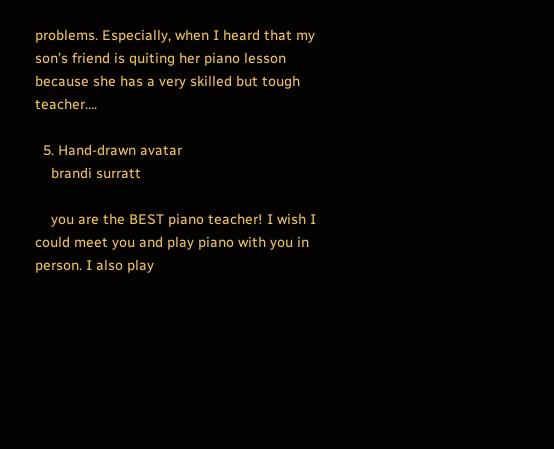problems. Especially, when I heard that my son’s friend is quiting her piano lesson because she has a very skilled but tough teacher….

  5. Hand-drawn avatar
    brandi surratt

    you are the BEST piano teacher! I wish I could meet you and play piano with you in person. I also play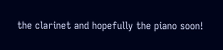the clarinet and hopefully the piano soon!